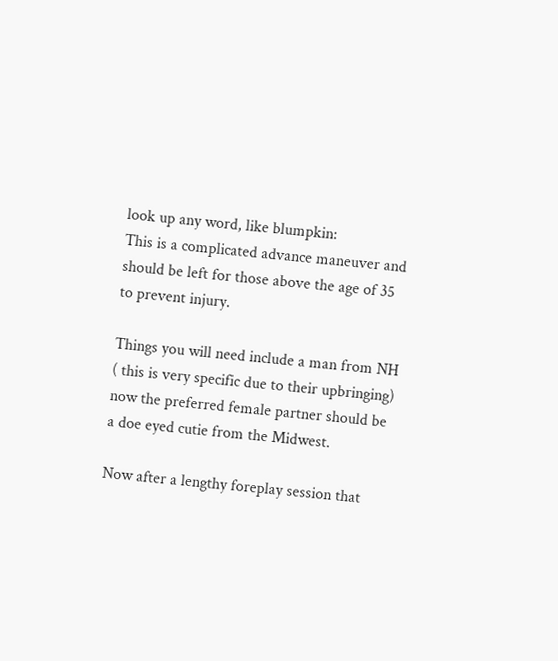look up any word, like blumpkin:
This is a complicated advance maneuver and should be left for those above the age of 35 to prevent injury.

Things you will need include a man from NH ( this is very specific due to their upbringing) now the preferred female partner should be a doe eyed cutie from the Midwest.

Now after a lengthy foreplay session that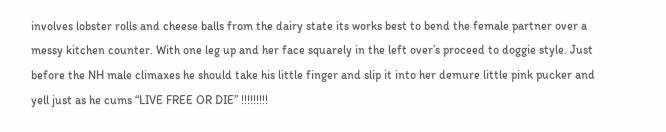involves lobster rolls and cheese balls from the dairy state its works best to bend the female partner over a messy kitchen counter. With one leg up and her face squarely in the left over’s proceed to doggie style. Just before the NH male climaxes he should take his little finger and slip it into her demure little pink pucker and yell just as he cums “LIVE FREE OR DIE” !!!!!!!!!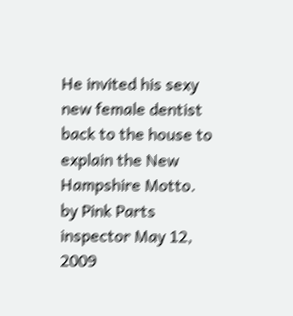He invited his sexy new female dentist back to the house to explain the New Hampshire Motto.
by Pink Parts inspector May 12, 2009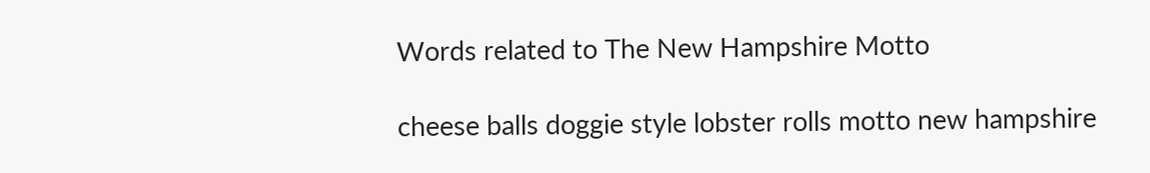Words related to The New Hampshire Motto

cheese balls doggie style lobster rolls motto new hampshire